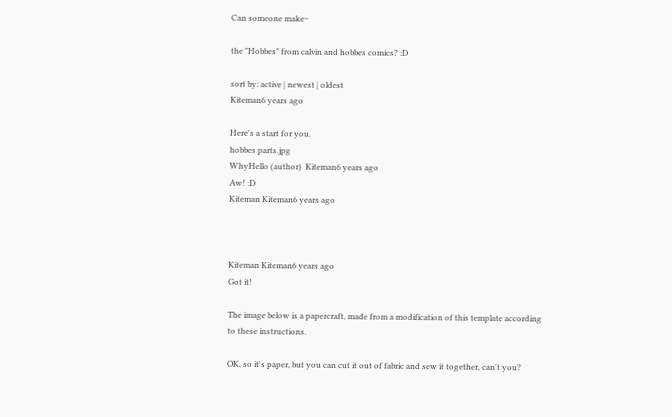Can someone make~

the "Hobbes" from calvin and hobbes comics? :D

sort by: active | newest | oldest
Kiteman6 years ago

Here's a start for you.
hobbes parts.jpg
WhyHello (author)  Kiteman6 years ago
Aw! :D
Kiteman Kiteman6 years ago



Kiteman Kiteman6 years ago
Got it!

The image below is a papercraft, made from a modification of this template according to these instructions.

OK, so it's paper, but you can cut it out of fabric and sew it together, can't you?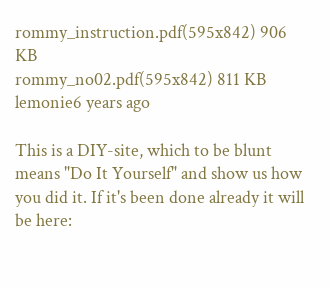rommy_instruction.pdf(595x842) 906 KB
rommy_no02.pdf(595x842) 811 KB
lemonie6 years ago

This is a DIY-site, which to be blunt means "Do It Yourself" and show us how you did it. If it's been done already it will be here: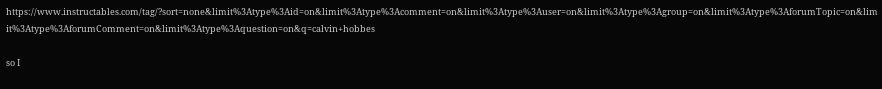https://www.instructables.com/tag/?sort=none&limit%3Atype%3Aid=on&limit%3Atype%3Acomment=on&limit%3Atype%3Auser=on&limit%3Atype%3Agroup=on&limit%3Atype%3AforumTopic=on&limit%3Atype%3AforumComment=on&limit%3Atype%3Aquestion=on&q=calvin+hobbes

so I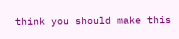think you should make this